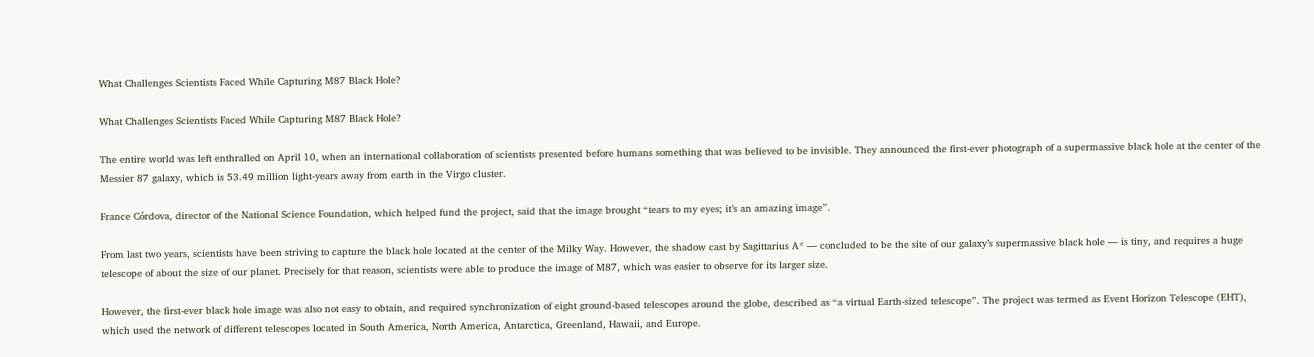What Challenges Scientists Faced While Capturing M87 Black Hole?

What Challenges Scientists Faced While Capturing M87 Black Hole?

The entire world was left enthralled on April 10, when an international collaboration of scientists presented before humans something that was believed to be invisible. They announced the first-ever photograph of a supermassive black hole at the center of the Messier 87 galaxy, which is 53.49 million light-years away from earth in the Virgo cluster.

France Córdova, director of the National Science Foundation, which helped fund the project, said that the image brought “tears to my eyes; it’s an amazing image”.

From last two years, scientists have been striving to capture the black hole located at the center of the Milky Way. However, the shadow cast by Sagittarius A* — concluded to be the site of our galaxy’s supermassive black hole — is tiny, and requires a huge telescope of about the size of our planet. Precisely for that reason, scientists were able to produce the image of M87, which was easier to observe for its larger size.

However, the first-ever black hole image was also not easy to obtain, and required synchronization of eight ground-based telescopes around the globe, described as “a virtual Earth-sized telescope”. The project was termed as Event Horizon Telescope (EHT), which used the network of different telescopes located in South America, North America, Antarctica, Greenland, Hawaii, and Europe.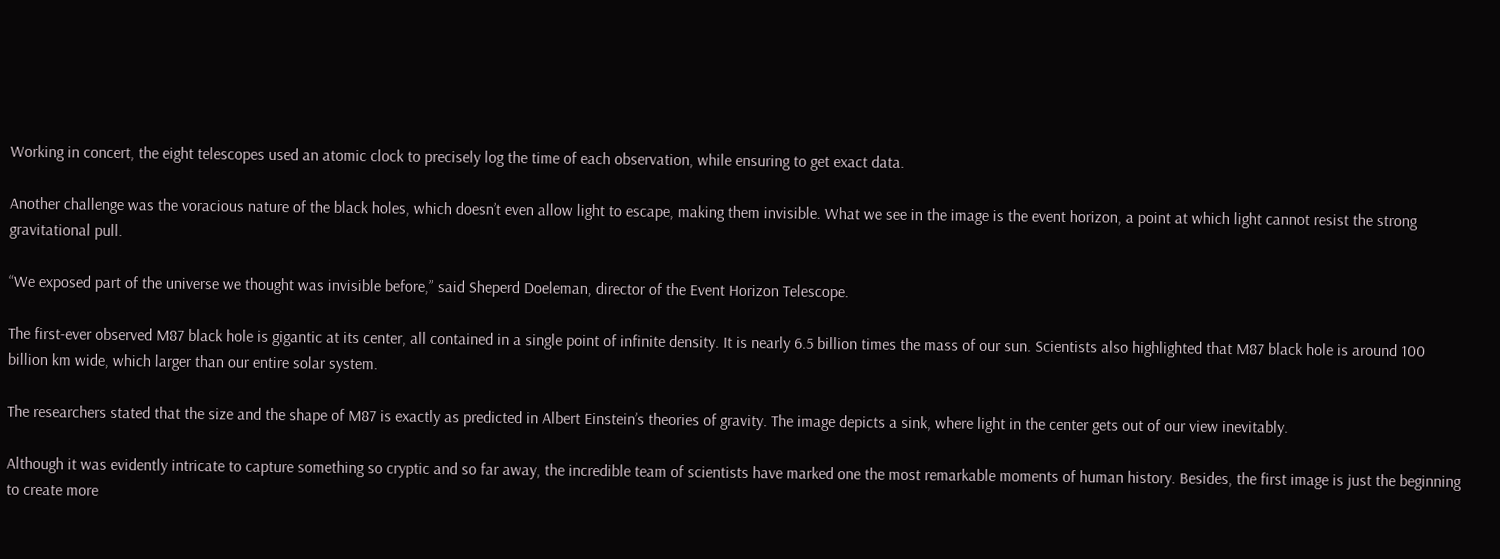Working in concert, the eight telescopes used an atomic clock to precisely log the time of each observation, while ensuring to get exact data.

Another challenge was the voracious nature of the black holes, which doesn’t even allow light to escape, making them invisible. What we see in the image is the event horizon, a point at which light cannot resist the strong gravitational pull.

“We exposed part of the universe we thought was invisible before,” said Sheperd Doeleman, director of the Event Horizon Telescope.

The first-ever observed M87 black hole is gigantic at its center, all contained in a single point of infinite density. It is nearly 6.5 billion times the mass of our sun. Scientists also highlighted that M87 black hole is around 100 billion km wide, which larger than our entire solar system.

The researchers stated that the size and the shape of M87 is exactly as predicted in Albert Einstein’s theories of gravity. The image depicts a sink, where light in the center gets out of our view inevitably.

Although it was evidently intricate to capture something so cryptic and so far away, the incredible team of scientists have marked one the most remarkable moments of human history. Besides, the first image is just the beginning to create more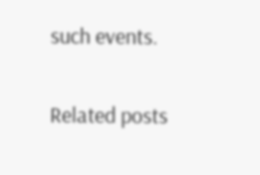such events.

Related posts